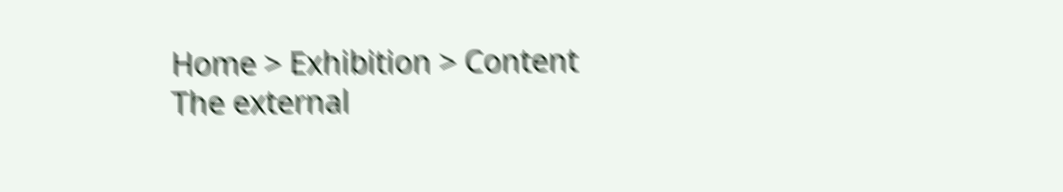Home > Exhibition > Content
The external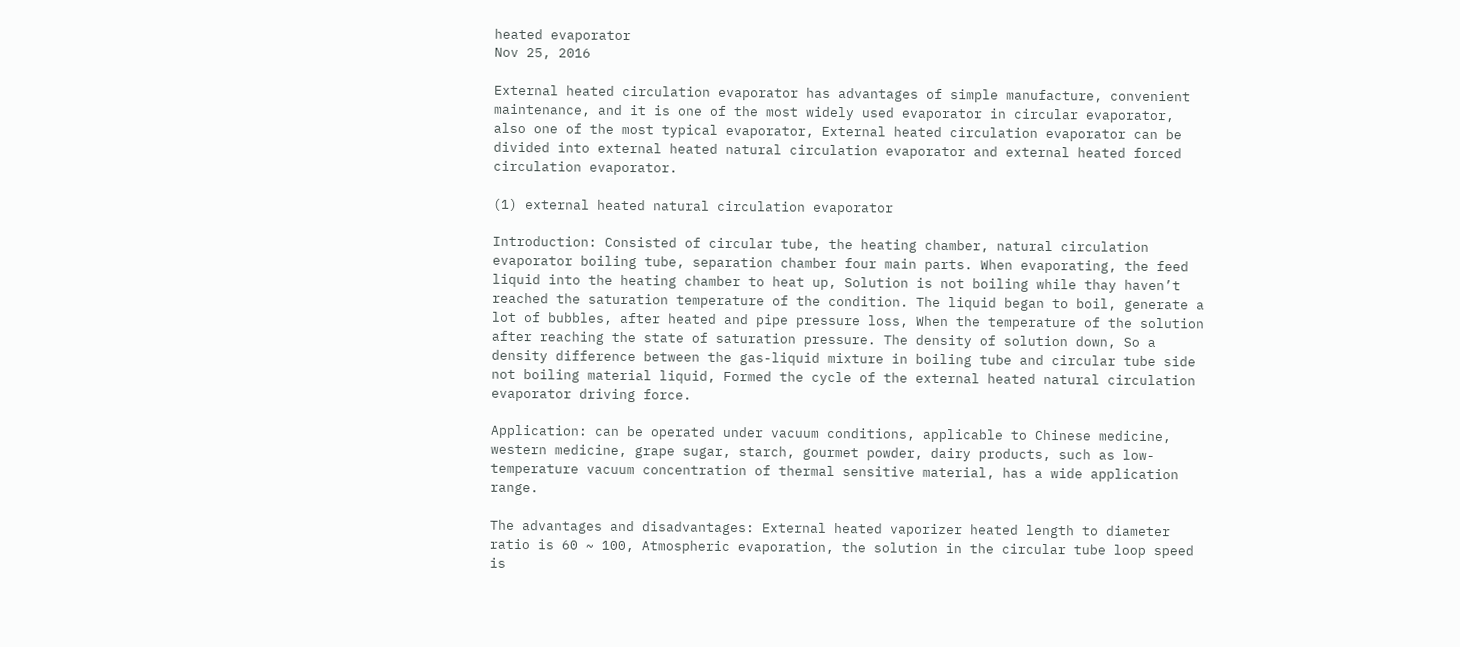heated evaporator
Nov 25, 2016

External heated circulation evaporator has advantages of simple manufacture, convenient maintenance, and it is one of the most widely used evaporator in circular evaporator, also one of the most typical evaporator, External heated circulation evaporator can be divided into external heated natural circulation evaporator and external heated forced circulation evaporator.

(1) external heated natural circulation evaporator

Introduction: Consisted of circular tube, the heating chamber, natural circulation evaporator boiling tube, separation chamber four main parts. When evaporating, the feed liquid into the heating chamber to heat up, Solution is not boiling while thay haven’t reached the saturation temperature of the condition. The liquid began to boil, generate a lot of bubbles, after heated and pipe pressure loss, When the temperature of the solution after reaching the state of saturation pressure. The density of solution down, So a density difference between the gas-liquid mixture in boiling tube and circular tube side not boiling material liquid, Formed the cycle of the external heated natural circulation evaporator driving force.

Application: can be operated under vacuum conditions, applicable to Chinese medicine, western medicine, grape sugar, starch, gourmet powder, dairy products, such as low-temperature vacuum concentration of thermal sensitive material, has a wide application range.

The advantages and disadvantages: External heated vaporizer heated length to diameter ratio is 60 ~ 100, Atmospheric evaporation, the solution in the circular tube loop speed is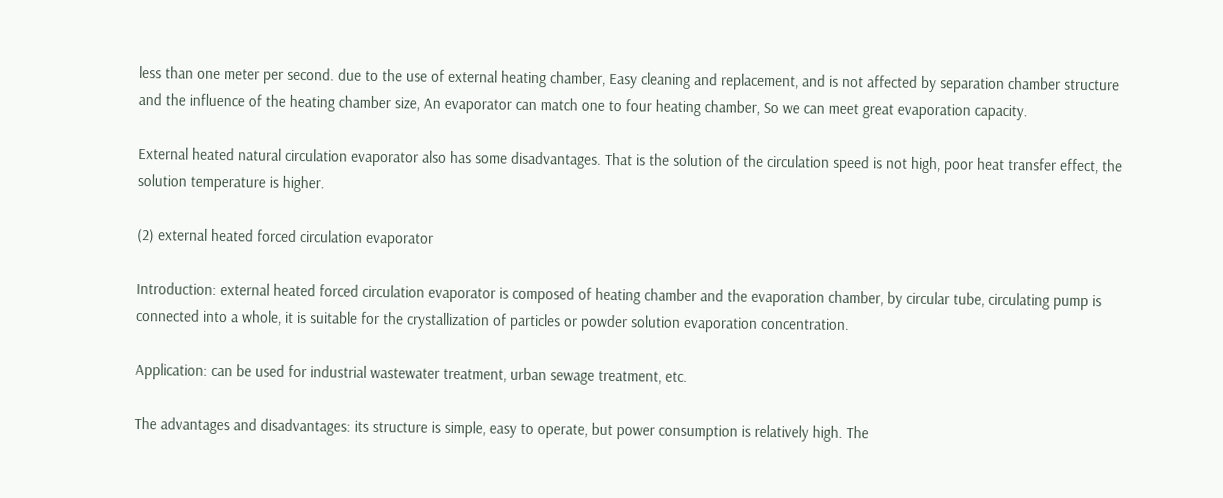less than one meter per second. due to the use of external heating chamber, Easy cleaning and replacement, and is not affected by separation chamber structure and the influence of the heating chamber size, An evaporator can match one to four heating chamber, So we can meet great evaporation capacity.

External heated natural circulation evaporator also has some disadvantages. That is the solution of the circulation speed is not high, poor heat transfer effect, the solution temperature is higher.

(2) external heated forced circulation evaporator

Introduction: external heated forced circulation evaporator is composed of heating chamber and the evaporation chamber, by circular tube, circulating pump is connected into a whole, it is suitable for the crystallization of particles or powder solution evaporation concentration.

Application: can be used for industrial wastewater treatment, urban sewage treatment, etc.

The advantages and disadvantages: its structure is simple, easy to operate, but power consumption is relatively high. The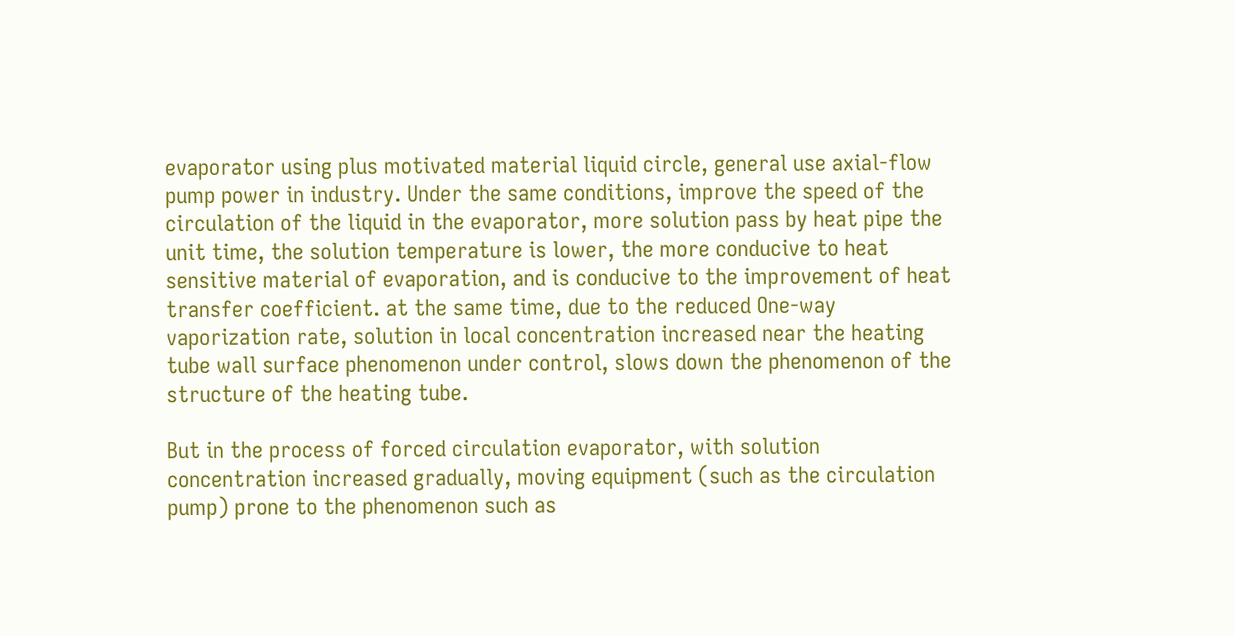evaporator using plus motivated material liquid circle, general use axial-flow pump power in industry. Under the same conditions, improve the speed of the circulation of the liquid in the evaporator, more solution pass by heat pipe the unit time, the solution temperature is lower, the more conducive to heat sensitive material of evaporation, and is conducive to the improvement of heat transfer coefficient. at the same time, due to the reduced One-way vaporization rate, solution in local concentration increased near the heating tube wall surface phenomenon under control, slows down the phenomenon of the structure of the heating tube.

But in the process of forced circulation evaporator, with solution concentration increased gradually, moving equipment (such as the circulation pump) prone to the phenomenon such as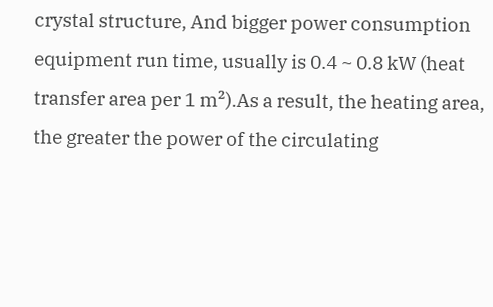crystal structure, And bigger power consumption equipment run time, usually is 0.4 ~ 0.8 kW (heat transfer area per 1 m²).As a result, the heating area, the greater the power of the circulating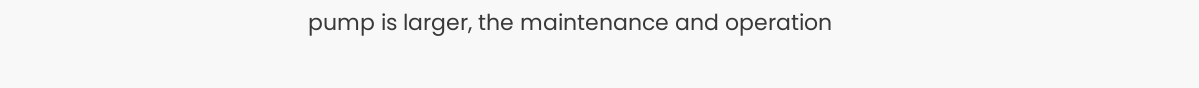pump is larger, the maintenance and operation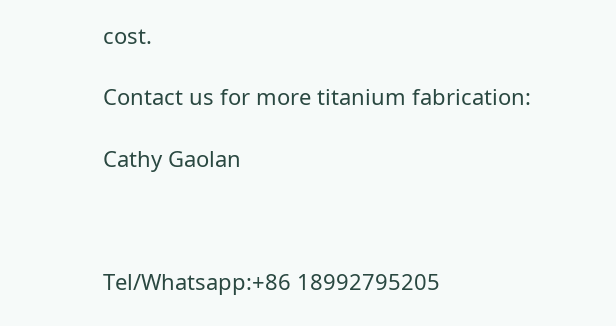cost.

Contact us for more titanium fabrication:

Cathy Gaolan



Tel/Whatsapp:+86 18992795205